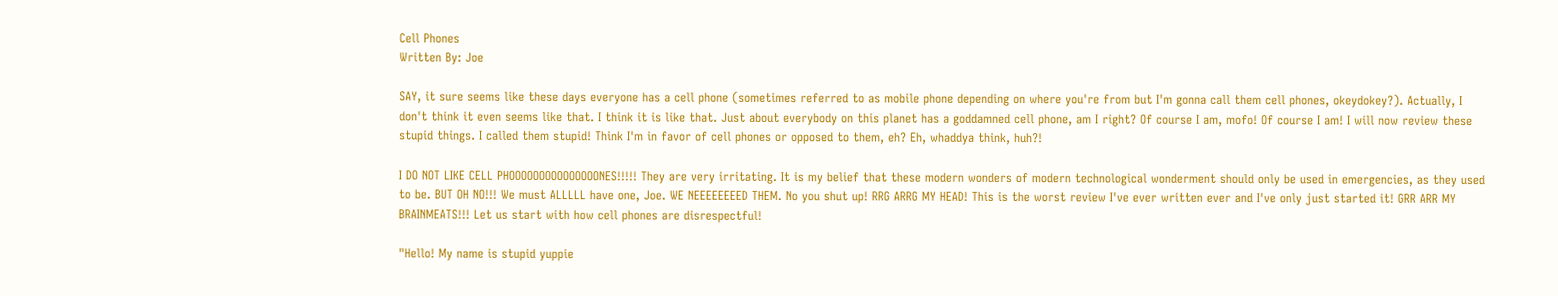Cell Phones
Written By: Joe

SAY, it sure seems like these days everyone has a cell phone (sometimes referred to as mobile phone depending on where you're from but I'm gonna call them cell phones, okeydokey?). Actually, I don't think it even seems like that. I think it is like that. Just about everybody on this planet has a goddamned cell phone, am I right? Of course I am, mofo! Of course I am! I will now review these stupid things. I called them stupid! Think I'm in favor of cell phones or opposed to them, eh? Eh, whaddya think, huh?!

I DO NOT LIKE CELL PHOOOOOOOOOOOOOOONES!!!!! They are very irritating. It is my belief that these modern wonders of modern technological wonderment should only be used in emergencies, as they used to be. BUT OH NO!!! We must ALLLLL have one, Joe. WE NEEEEEEEED THEM. No you shut up! RRG ARRG MY HEAD! This is the worst review I've ever written ever and I've only just started it! GRR ARR MY BRAINMEATS!!! Let us start with how cell phones are disrespectful!

"Hello! My name is stupid yuppie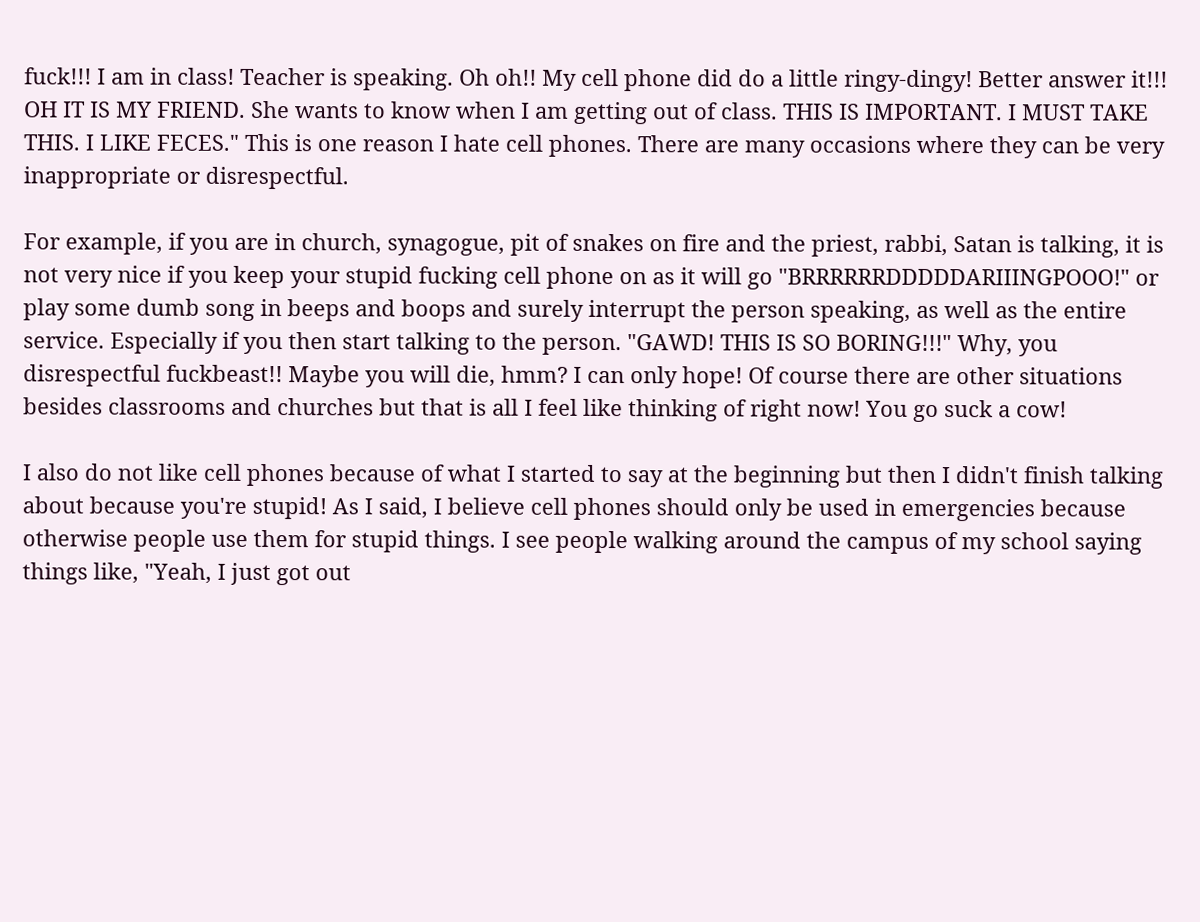fuck!!! I am in class! Teacher is speaking. Oh oh!! My cell phone did do a little ringy-dingy! Better answer it!!! OH IT IS MY FRIEND. She wants to know when I am getting out of class. THIS IS IMPORTANT. I MUST TAKE THIS. I LIKE FECES." This is one reason I hate cell phones. There are many occasions where they can be very inappropriate or disrespectful.

For example, if you are in church, synagogue, pit of snakes on fire and the priest, rabbi, Satan is talking, it is not very nice if you keep your stupid fucking cell phone on as it will go "BRRRRRRDDDDDARIIINGPOOO!" or play some dumb song in beeps and boops and surely interrupt the person speaking, as well as the entire service. Especially if you then start talking to the person. "GAWD! THIS IS SO BORING!!!" Why, you disrespectful fuckbeast!! Maybe you will die, hmm? I can only hope! Of course there are other situations besides classrooms and churches but that is all I feel like thinking of right now! You go suck a cow!

I also do not like cell phones because of what I started to say at the beginning but then I didn't finish talking about because you're stupid! As I said, I believe cell phones should only be used in emergencies because otherwise people use them for stupid things. I see people walking around the campus of my school saying things like, "Yeah, I just got out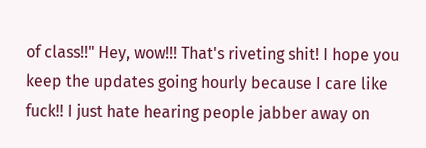of class!!" Hey, wow!!! That's riveting shit! I hope you keep the updates going hourly because I care like fuck!! I just hate hearing people jabber away on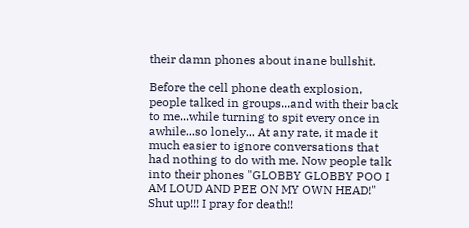their damn phones about inane bullshit.

Before the cell phone death explosion, people talked in groups...and with their back to me...while turning to spit every once in awhile...so lonely... At any rate, it made it much easier to ignore conversations that had nothing to do with me. Now people talk into their phones "GLOBBY GLOBBY POO I AM LOUD AND PEE ON MY OWN HEAD!" Shut up!!! I pray for death!!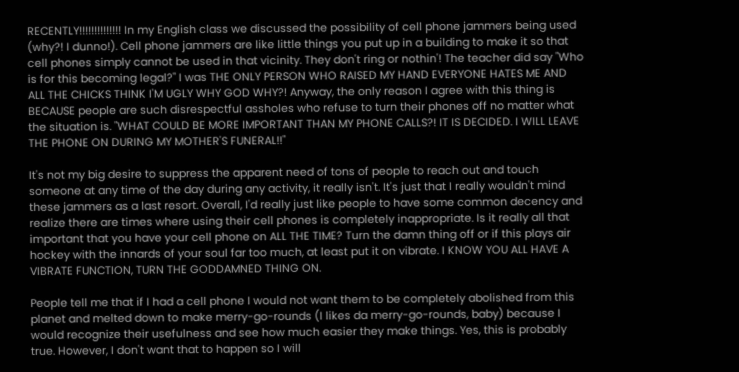RECENTLY!!!!!!!!!!!!!! In my English class we discussed the possibility of cell phone jammers being used (why?! I dunno!). Cell phone jammers are like little things you put up in a building to make it so that cell phones simply cannot be used in that vicinity. They don't ring or nothin'! The teacher did say "Who is for this becoming legal?" I was THE ONLY PERSON WHO RAISED MY HAND EVERYONE HATES ME AND ALL THE CHICKS THINK I'M UGLY WHY GOD WHY?! Anyway, the only reason I agree with this thing is BECAUSE people are such disrespectful assholes who refuse to turn their phones off no matter what the situation is. "WHAT COULD BE MORE IMPORTANT THAN MY PHONE CALLS?! IT IS DECIDED. I WILL LEAVE THE PHONE ON DURING MY MOTHER'S FUNERAL!!"

It's not my big desire to suppress the apparent need of tons of people to reach out and touch someone at any time of the day during any activity, it really isn't. It's just that I really wouldn't mind these jammers as a last resort. Overall, I'd really just like people to have some common decency and realize there are times where using their cell phones is completely inappropriate. Is it really all that important that you have your cell phone on ALL THE TIME? Turn the damn thing off or if this plays air hockey with the innards of your soul far too much, at least put it on vibrate. I KNOW YOU ALL HAVE A VIBRATE FUNCTION, TURN THE GODDAMNED THING ON.

People tell me that if I had a cell phone I would not want them to be completely abolished from this planet and melted down to make merry-go-rounds (I likes da merry-go-rounds, baby) because I would recognize their usefulness and see how much easier they make things. Yes, this is probably true. However, I don't want that to happen so I will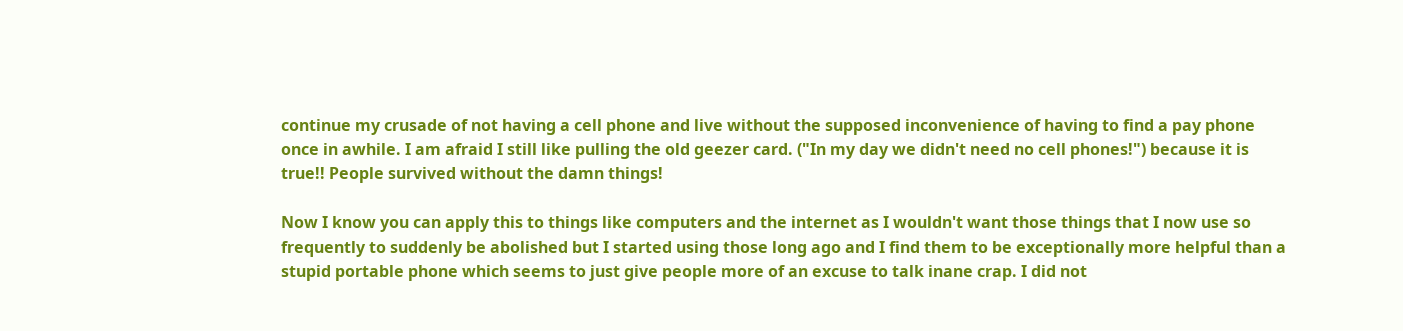continue my crusade of not having a cell phone and live without the supposed inconvenience of having to find a pay phone once in awhile. I am afraid I still like pulling the old geezer card. ("In my day we didn't need no cell phones!") because it is true!! People survived without the damn things!

Now I know you can apply this to things like computers and the internet as I wouldn't want those things that I now use so frequently to suddenly be abolished but I started using those long ago and I find them to be exceptionally more helpful than a stupid portable phone which seems to just give people more of an excuse to talk inane crap. I did not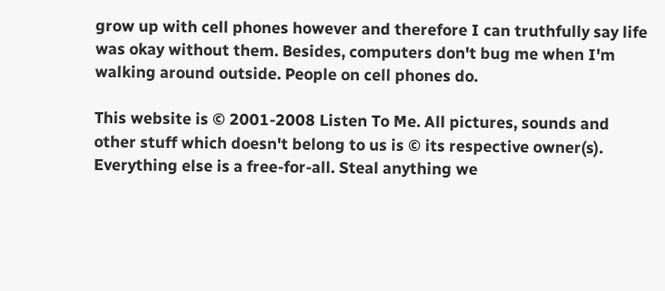grow up with cell phones however and therefore I can truthfully say life was okay without them. Besides, computers don't bug me when I'm walking around outside. People on cell phones do.

This website is © 2001-2008 Listen To Me. All pictures, sounds and other stuff which doesn't belong to us is © its respective owner(s). Everything else is a free-for-all. Steal anything we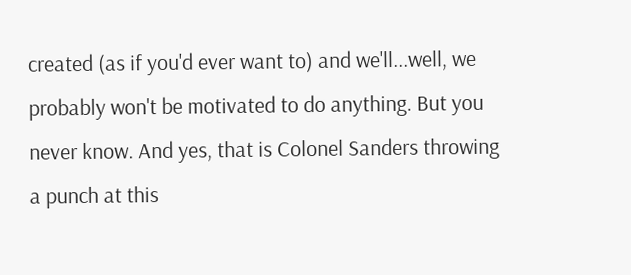created (as if you'd ever want to) and we'll...well, we probably won't be motivated to do anything. But you never know. And yes, that is Colonel Sanders throwing a punch at this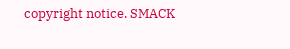copyright notice. SMACK